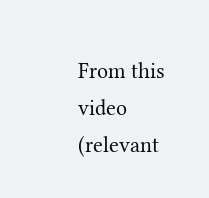From this video (relevant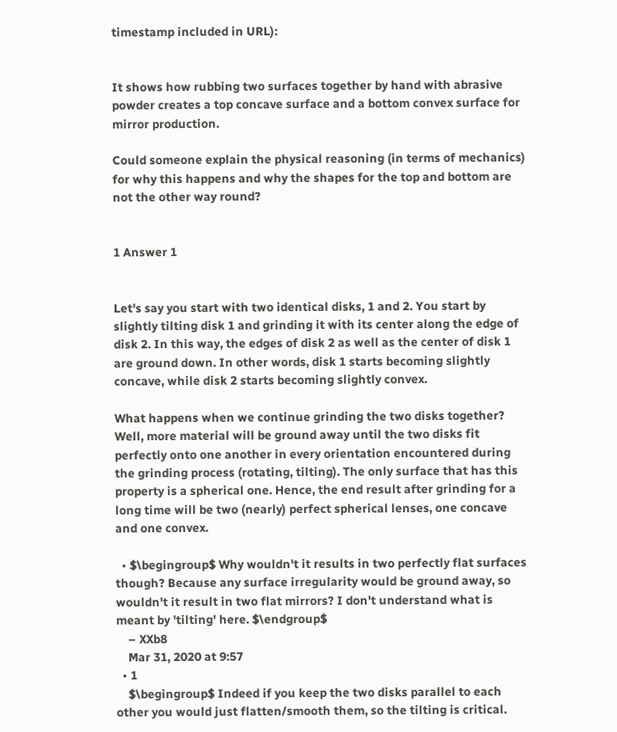timestamp included in URL):


It shows how rubbing two surfaces together by hand with abrasive powder creates a top concave surface and a bottom convex surface for mirror production.

Could someone explain the physical reasoning (in terms of mechanics) for why this happens and why the shapes for the top and bottom are not the other way round?


1 Answer 1


Let's say you start with two identical disks, 1 and 2. You start by slightly tilting disk 1 and grinding it with its center along the edge of disk 2. In this way, the edges of disk 2 as well as the center of disk 1 are ground down. In other words, disk 1 starts becoming slightly concave, while disk 2 starts becoming slightly convex.

What happens when we continue grinding the two disks together? Well, more material will be ground away until the two disks fit perfectly onto one another in every orientation encountered during the grinding process (rotating, tilting). The only surface that has this property is a spherical one. Hence, the end result after grinding for a long time will be two (nearly) perfect spherical lenses, one concave and one convex.

  • $\begingroup$ Why wouldn't it results in two perfectly flat surfaces though? Because any surface irregularity would be ground away, so wouldn't it result in two flat mirrors? I don't understand what is meant by 'tilting' here. $\endgroup$
    – XXb8
    Mar 31, 2020 at 9:57
  • 1
    $\begingroup$ Indeed if you keep the two disks parallel to each other you would just flatten/smooth them, so the tilting is critical.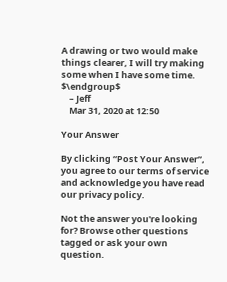A drawing or two would make things clearer, I will try making some when I have some time. $\endgroup$
    – Jeff
    Mar 31, 2020 at 12:50

Your Answer

By clicking “Post Your Answer”, you agree to our terms of service and acknowledge you have read our privacy policy.

Not the answer you're looking for? Browse other questions tagged or ask your own question.